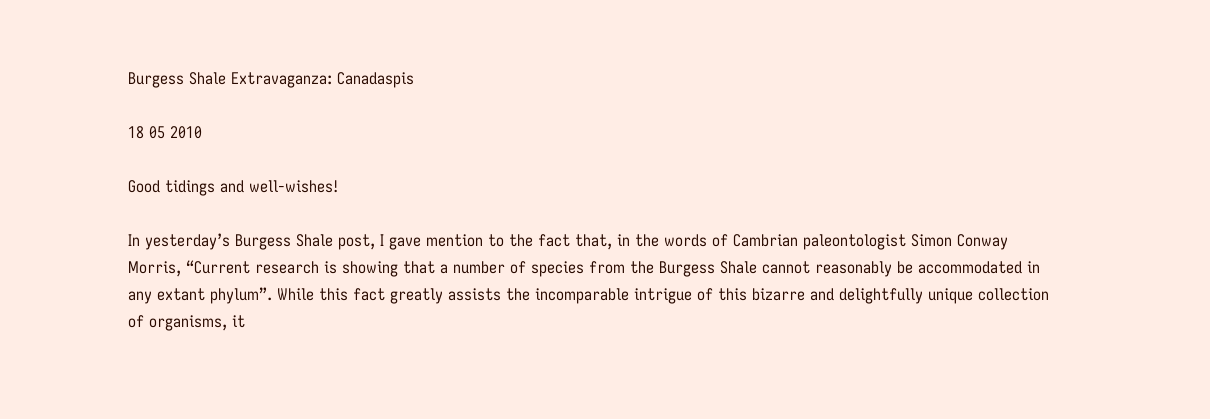Burgess Shale Extravaganza: Canadaspis

18 05 2010

Good tidings and well-wishes!

In yesterday’s Burgess Shale post, I gave mention to the fact that, in the words of Cambrian paleontologist Simon Conway Morris, “Current research is showing that a number of species from the Burgess Shale cannot reasonably be accommodated in any extant phylum”. While this fact greatly assists the incomparable intrigue of this bizarre and delightfully unique collection of organisms, it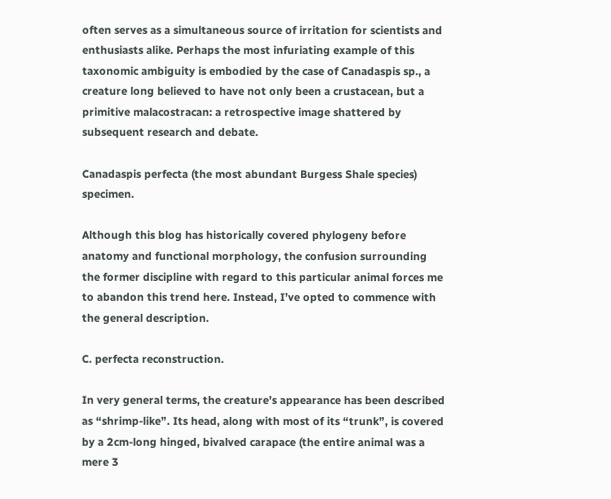often serves as a simultaneous source of irritation for scientists and enthusiasts alike. Perhaps the most infuriating example of this taxonomic ambiguity is embodied by the case of Canadaspis sp., a creature long believed to have not only been a crustacean, but a primitive malacostracan: a retrospective image shattered by subsequent research and debate.

Canadaspis perfecta (the most abundant Burgess Shale species) specimen.

Although this blog has historically covered phylogeny before anatomy and functional morphology, the confusion surrounding the former discipline with regard to this particular animal forces me to abandon this trend here. Instead, I’ve opted to commence with the general description.

C. perfecta reconstruction.

In very general terms, the creature’s appearance has been described as “shrimp-like”. Its head, along with most of its “trunk”, is covered by a 2cm-long hinged, bivalved carapace (the entire animal was a mere 3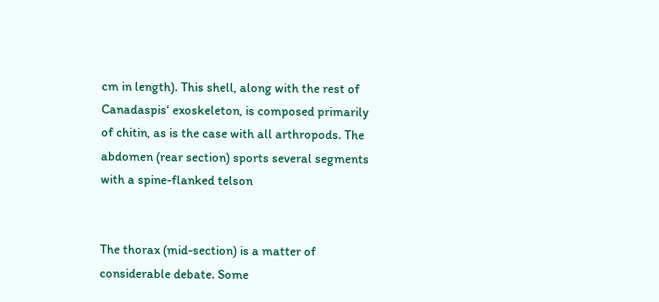cm in length). This shell, along with the rest of Canadaspis‘ exoskeleton, is composed primarily of chitin, as is the case with all arthropods. The abdomen (rear section) sports several segments with a spine-flanked telson


The thorax (mid-section) is a matter of considerable debate. Some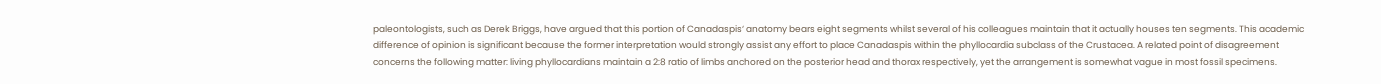paleontologists, such as Derek Briggs, have argued that this portion of Canadaspis‘ anatomy bears eight segments whilst several of his colleagues maintain that it actually houses ten segments. This academic difference of opinion is significant because the former interpretation would strongly assist any effort to place Canadaspis within the phyllocardia subclass of the Crustacea. A related point of disagreement concerns the following matter: living phyllocardians maintain a 2:8 ratio of limbs anchored on the posterior head and thorax respectively, yet the arrangement is somewhat vague in most fossil specimens.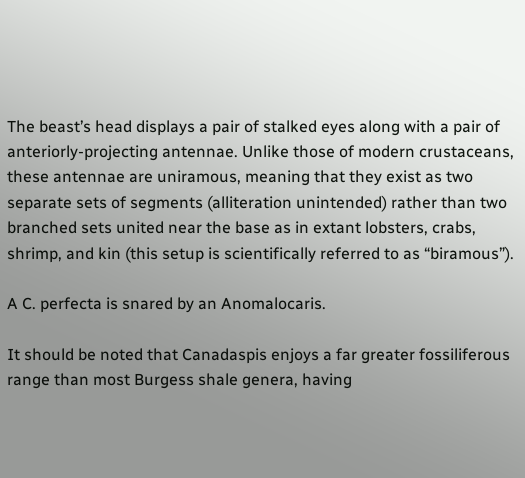The beast’s head displays a pair of stalked eyes along with a pair of anteriorly-projecting antennae. Unlike those of modern crustaceans, these antennae are uniramous, meaning that they exist as two separate sets of segments (alliteration unintended) rather than two branched sets united near the base as in extant lobsters, crabs, shrimp, and kin (this setup is scientifically referred to as “biramous”).

A C. perfecta is snared by an Anomalocaris.

It should be noted that Canadaspis enjoys a far greater fossiliferous range than most Burgess shale genera, having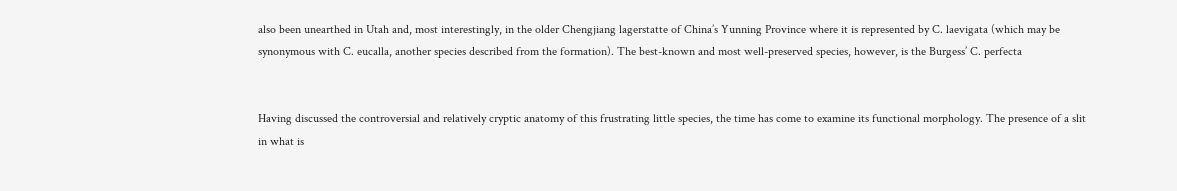also been unearthed in Utah and, most interestingly, in the older Chengjiang lagerstatte of China’s Yunning Province where it is represented by C. laevigata (which may be synonymous with C. eucalla, another species described from the formation). The best-known and most well-preserved species, however, is the Burgess’ C. perfecta


Having discussed the controversial and relatively cryptic anatomy of this frustrating little species, the time has come to examine its functional morphology. The presence of a slit in what is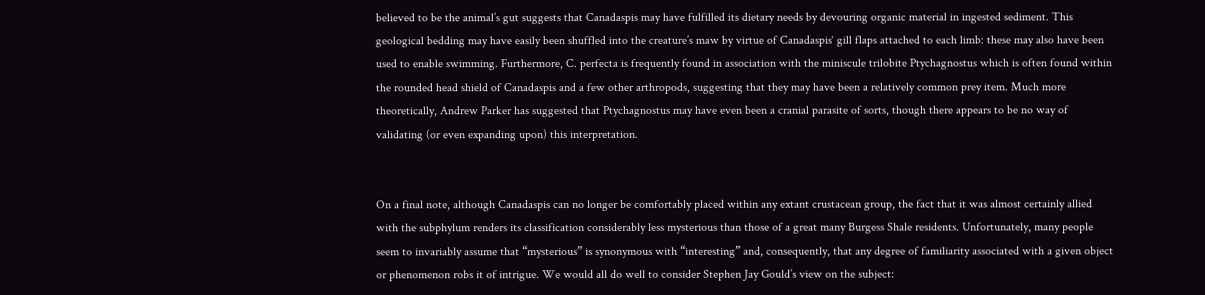believed to be the animal’s gut suggests that Canadaspis may have fulfilled its dietary needs by devouring organic material in ingested sediment. This geological bedding may have easily been shuffled into the creature’s maw by virtue of Canadaspis‘ gill flaps attached to each limb: these may also have been used to enable swimming. Furthermore, C. perfecta is frequently found in association with the miniscule trilobite Ptychagnostus which is often found within the rounded head shield of Canadaspis and a few other arthropods, suggesting that they may have been a relatively common prey item. Much more theoretically, Andrew Parker has suggested that Ptychagnostus may have even been a cranial parasite of sorts, though there appears to be no way of validating (or even expanding upon) this interpretation.


On a final note, although Canadaspis can no longer be comfortably placed within any extant crustacean group, the fact that it was almost certainly allied with the subphylum renders its classification considerably less mysterious than those of a great many Burgess Shale residents. Unfortunately, many people seem to invariably assume that “mysterious” is synonymous with “interesting” and, consequently, that any degree of familiarity associated with a given object or phenomenon robs it of intrigue. We would all do well to consider Stephen Jay Gould’s view on the subject: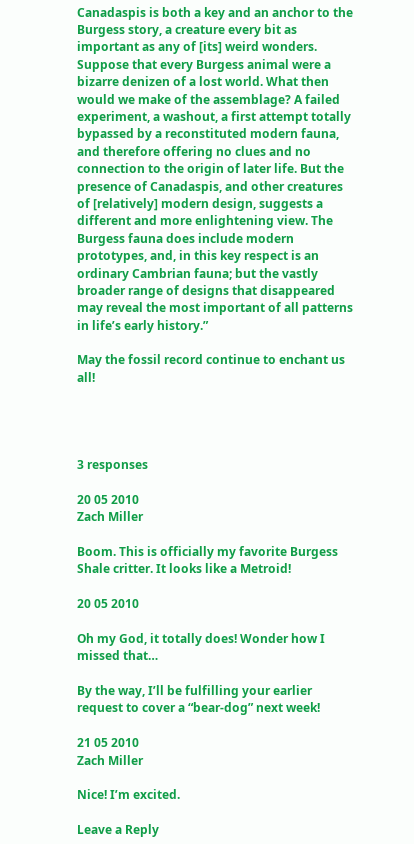Canadaspis is both a key and an anchor to the Burgess story, a creature every bit as important as any of [its] weird wonders. Suppose that every Burgess animal were a bizarre denizen of a lost world. What then would we make of the assemblage? A failed experiment, a washout, a first attempt totally bypassed by a reconstituted modern fauna, and therefore offering no clues and no connection to the origin of later life. But the presence of Canadaspis, and other creatures of [relatively] modern design, suggests a different and more enlightening view. The Burgess fauna does include modern prototypes, and, in this key respect is an ordinary Cambrian fauna; but the vastly broader range of designs that disappeared may reveal the most important of all patterns in life’s early history.”

May the fossil record continue to enchant us all!




3 responses

20 05 2010
Zach Miller

Boom. This is officially my favorite Burgess Shale critter. It looks like a Metroid!

20 05 2010

Oh my God, it totally does! Wonder how I missed that…

By the way, I’ll be fulfilling your earlier request to cover a “bear-dog” next week!

21 05 2010
Zach Miller

Nice! I’m excited.

Leave a Reply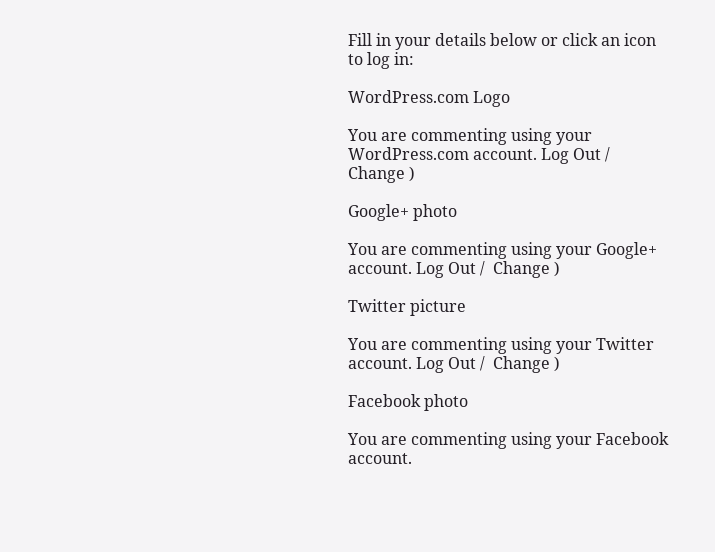Fill in your details below or click an icon to log in:

WordPress.com Logo

You are commenting using your WordPress.com account. Log Out /  Change )

Google+ photo

You are commenting using your Google+ account. Log Out /  Change )

Twitter picture

You are commenting using your Twitter account. Log Out /  Change )

Facebook photo

You are commenting using your Facebook account.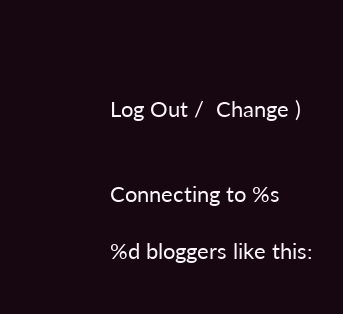Log Out /  Change )


Connecting to %s

%d bloggers like this: